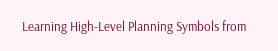Learning High-Level Planning Symbols from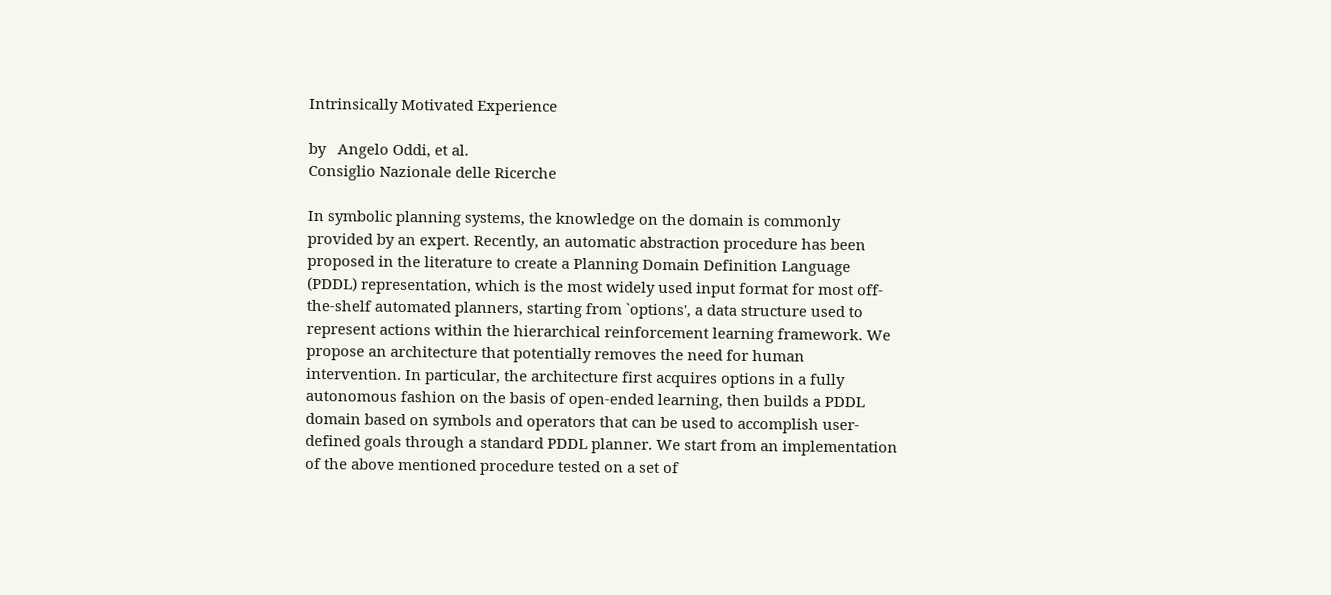Intrinsically Motivated Experience

by   Angelo Oddi, et al.
Consiglio Nazionale delle Ricerche

In symbolic planning systems, the knowledge on the domain is commonly provided by an expert. Recently, an automatic abstraction procedure has been proposed in the literature to create a Planning Domain Definition Language (PDDL) representation, which is the most widely used input format for most off-the-shelf automated planners, starting from `options', a data structure used to represent actions within the hierarchical reinforcement learning framework. We propose an architecture that potentially removes the need for human intervention. In particular, the architecture first acquires options in a fully autonomous fashion on the basis of open-ended learning, then builds a PDDL domain based on symbols and operators that can be used to accomplish user-defined goals through a standard PDDL planner. We start from an implementation of the above mentioned procedure tested on a set of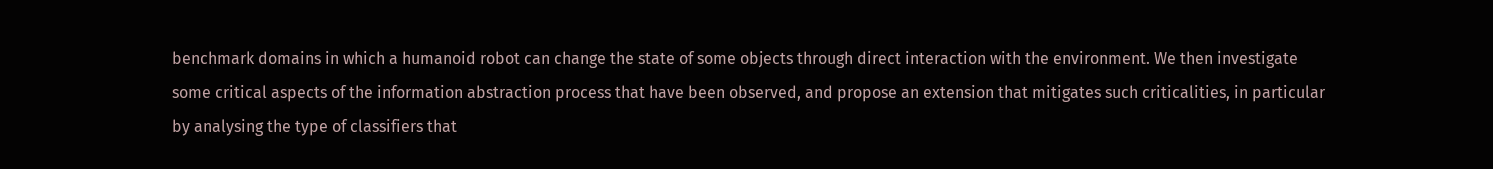benchmark domains in which a humanoid robot can change the state of some objects through direct interaction with the environment. We then investigate some critical aspects of the information abstraction process that have been observed, and propose an extension that mitigates such criticalities, in particular by analysing the type of classifiers that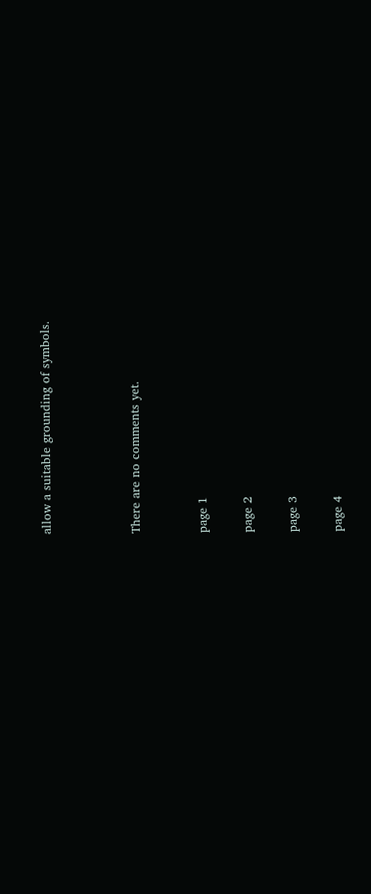allow a suitable grounding of symbols.



There are no comments yet.


page 1

page 2

page 3

page 4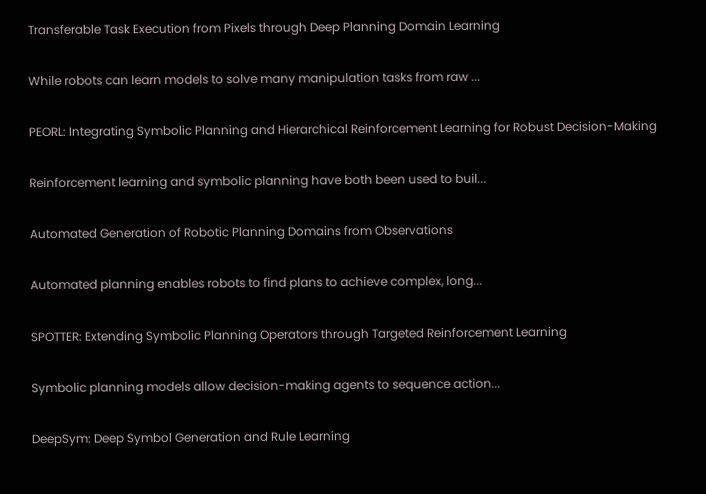Transferable Task Execution from Pixels through Deep Planning Domain Learning

While robots can learn models to solve many manipulation tasks from raw ...

PEORL: Integrating Symbolic Planning and Hierarchical Reinforcement Learning for Robust Decision-Making

Reinforcement learning and symbolic planning have both been used to buil...

Automated Generation of Robotic Planning Domains from Observations

Automated planning enables robots to find plans to achieve complex, long...

SPOTTER: Extending Symbolic Planning Operators through Targeted Reinforcement Learning

Symbolic planning models allow decision-making agents to sequence action...

DeepSym: Deep Symbol Generation and Rule Learning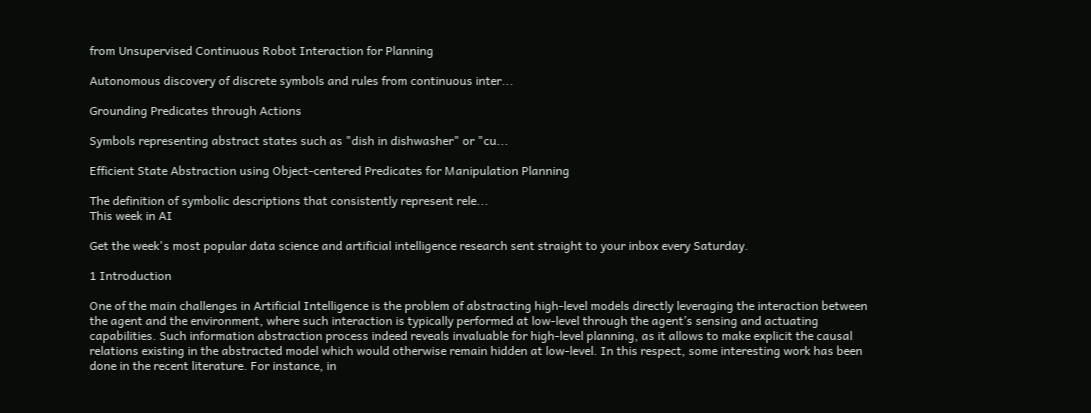from Unsupervised Continuous Robot Interaction for Planning

Autonomous discovery of discrete symbols and rules from continuous inter...

Grounding Predicates through Actions

Symbols representing abstract states such as "dish in dishwasher" or "cu...

Efficient State Abstraction using Object-centered Predicates for Manipulation Planning

The definition of symbolic descriptions that consistently represent rele...
This week in AI

Get the week's most popular data science and artificial intelligence research sent straight to your inbox every Saturday.

1 Introduction

One of the main challenges in Artificial Intelligence is the problem of abstracting high-level models directly leveraging the interaction between the agent and the environment, where such interaction is typically performed at low-level through the agent’s sensing and actuating capabilities. Such information abstraction process indeed reveals invaluable for high-level planning, as it allows to make explicit the causal relations existing in the abstracted model which would otherwise remain hidden at low-level. In this respect, some interesting work has been done in the recent literature. For instance, in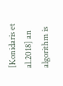[Konidaris et al.2018] an algorithm is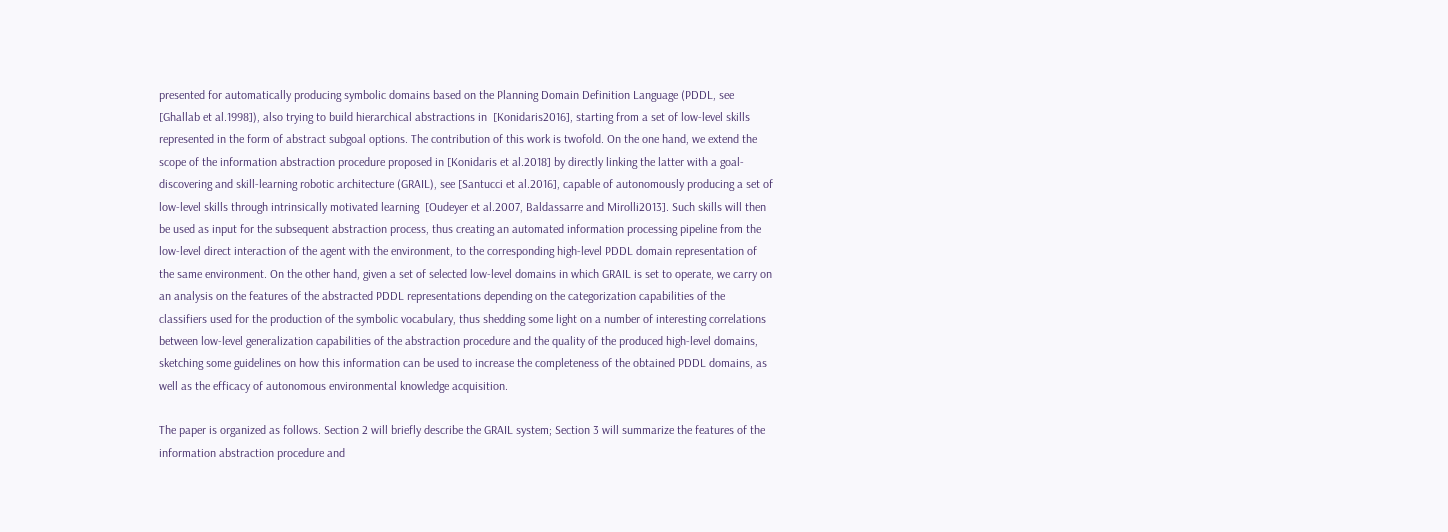presented for automatically producing symbolic domains based on the Planning Domain Definition Language (PDDL, see [Ghallab et al.1998]), also trying to build hierarchical abstractions in  [Konidaris2016], starting from a set of low-level skills represented in the form of abstract subgoal options. The contribution of this work is twofold. On the one hand, we extend the scope of the information abstraction procedure proposed in [Konidaris et al.2018] by directly linking the latter with a goal-discovering and skill-learning robotic architecture (GRAIL), see [Santucci et al.2016], capable of autonomously producing a set of low-level skills through intrinsically motivated learning  [Oudeyer et al.2007, Baldassarre and Mirolli2013]. Such skills will then be used as input for the subsequent abstraction process, thus creating an automated information processing pipeline from the low-level direct interaction of the agent with the environment, to the corresponding high-level PDDL domain representation of the same environment. On the other hand, given a set of selected low-level domains in which GRAIL is set to operate, we carry on an analysis on the features of the abstracted PDDL representations depending on the categorization capabilities of the classifiers used for the production of the symbolic vocabulary, thus shedding some light on a number of interesting correlations between low-level generalization capabilities of the abstraction procedure and the quality of the produced high-level domains, sketching some guidelines on how this information can be used to increase the completeness of the obtained PDDL domains, as well as the efficacy of autonomous environmental knowledge acquisition.

The paper is organized as follows. Section 2 will briefly describe the GRAIL system; Section 3 will summarize the features of the information abstraction procedure and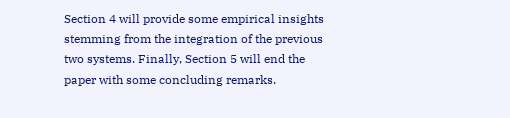Section 4 will provide some empirical insights stemming from the integration of the previous two systems. Finally, Section 5 will end the paper with some concluding remarks.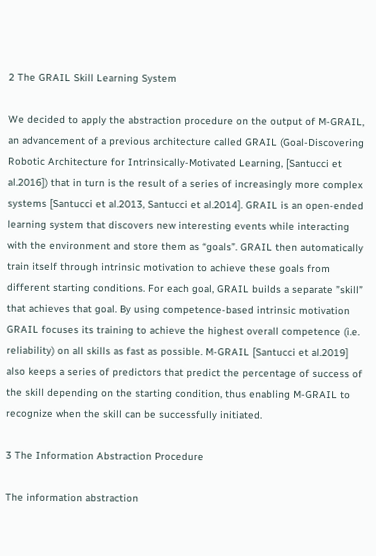2 The GRAIL Skill Learning System

We decided to apply the abstraction procedure on the output of M-GRAIL, an advancement of a previous architecture called GRAIL (Goal-Discovering Robotic Architecture for Intrinsically-Motivated Learning, [Santucci et al.2016]) that in turn is the result of a series of increasingly more complex systems [Santucci et al.2013, Santucci et al.2014]. GRAIL is an open-ended learning system that discovers new interesting events while interacting with the environment and store them as “goals”. GRAIL then automatically train itself through intrinsic motivation to achieve these goals from different starting conditions. For each goal, GRAIL builds a separate ”skill” that achieves that goal. By using competence-based intrinsic motivation GRAIL focuses its training to achieve the highest overall competence (i.e. reliability) on all skills as fast as possible. M-GRAIL [Santucci et al.2019] also keeps a series of predictors that predict the percentage of success of the skill depending on the starting condition, thus enabling M-GRAIL to recognize when the skill can be successfully initiated.

3 The Information Abstraction Procedure

The information abstraction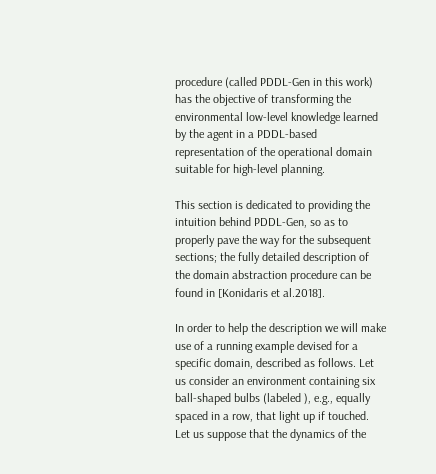procedure (called PDDL-Gen in this work) has the objective of transforming the environmental low-level knowledge learned by the agent in a PDDL-based representation of the operational domain suitable for high-level planning.

This section is dedicated to providing the intuition behind PDDL-Gen, so as to properly pave the way for the subsequent sections; the fully detailed description of the domain abstraction procedure can be found in [Konidaris et al.2018].

In order to help the description we will make use of a running example devised for a specific domain, described as follows. Let us consider an environment containing six ball-shaped bulbs (labeled ), e.g., equally spaced in a row, that light up if touched. Let us suppose that the dynamics of the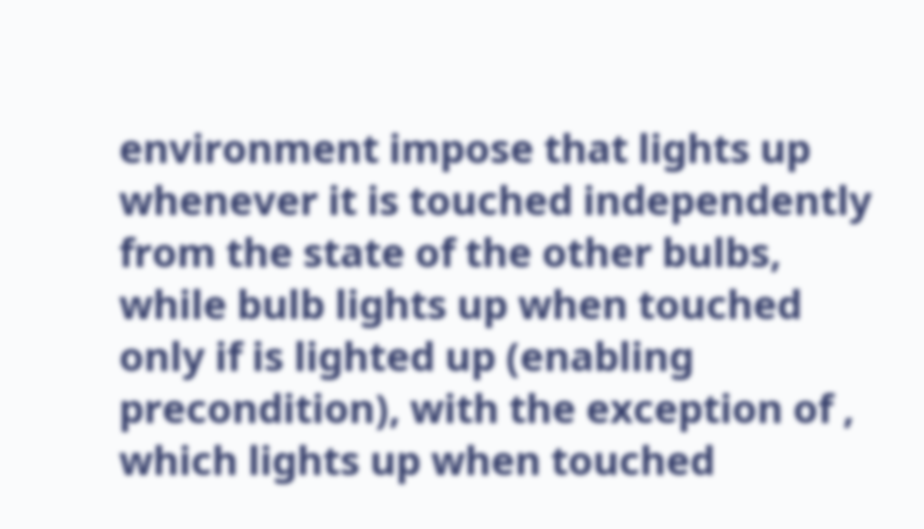environment impose that lights up whenever it is touched independently from the state of the other bulbs, while bulb lights up when touched only if is lighted up (enabling precondition), with the exception of , which lights up when touched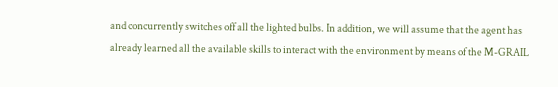and concurrently switches off all the lighted bulbs. In addition, we will assume that the agent has already learned all the available skills to interact with the environment by means of the M-GRAIL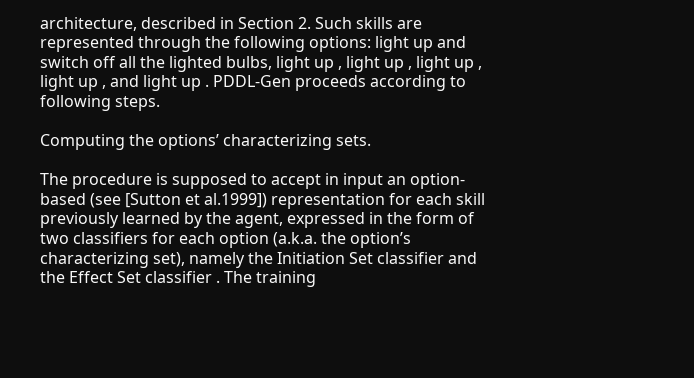architecture, described in Section 2. Such skills are represented through the following options: light up and switch off all the lighted bulbs, light up , light up , light up , light up , and light up . PDDL-Gen proceeds according to following steps.

Computing the options’ characterizing sets.

The procedure is supposed to accept in input an option-based (see [Sutton et al.1999]) representation for each skill previously learned by the agent, expressed in the form of two classifiers for each option (a.k.a. the option’s characterizing set), namely the Initiation Set classifier and the Effect Set classifier . The training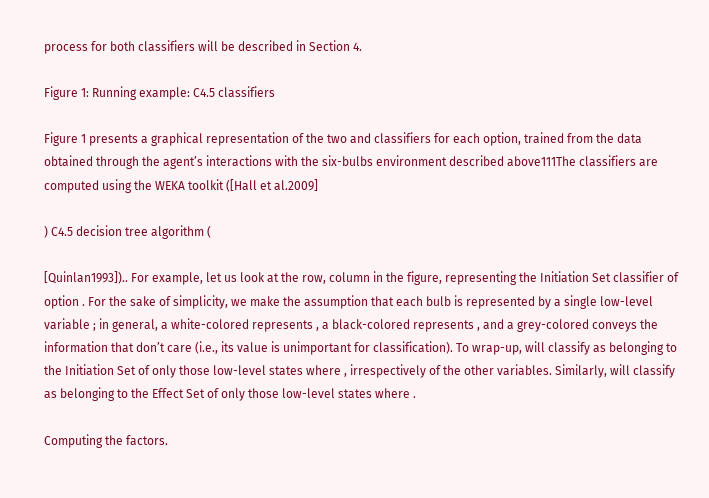process for both classifiers will be described in Section 4.

Figure 1: Running example: C4.5 classifiers

Figure 1 presents a graphical representation of the two and classifiers for each option, trained from the data obtained through the agent’s interactions with the six-bulbs environment described above111The classifiers are computed using the WEKA toolkit ([Hall et al.2009]

) C4.5 decision tree algorithm (

[Quinlan1993]).. For example, let us look at the row, column in the figure, representing the Initiation Set classifier of option . For the sake of simplicity, we make the assumption that each bulb is represented by a single low-level variable ; in general, a white-colored represents , a black-colored represents , and a grey-colored conveys the information that don’t care (i.e., its value is unimportant for classification). To wrap-up, will classify as belonging to the Initiation Set of only those low-level states where , irrespectively of the other variables. Similarly, will classify as belonging to the Effect Set of only those low-level states where .

Computing the factors.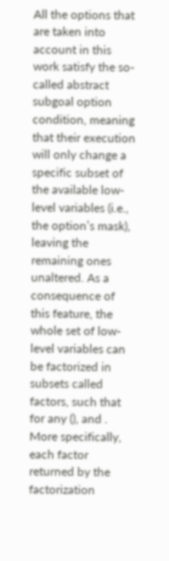All the options that are taken into account in this work satisfy the so-called abstract subgoal option condition, meaning that their execution will only change a specific subset of the available low-level variables (i.e., the option’s mask), leaving the remaining ones unaltered. As a consequence of this feature, the whole set of low-level variables can be factorized in subsets called factors, such that for any (), and . More specifically, each factor returned by the factorization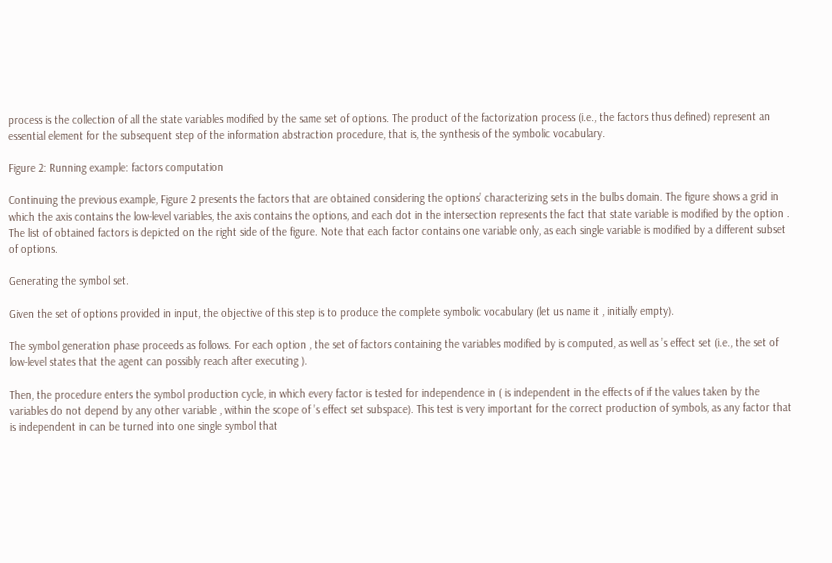process is the collection of all the state variables modified by the same set of options. The product of the factorization process (i.e., the factors thus defined) represent an essential element for the subsequent step of the information abstraction procedure, that is, the synthesis of the symbolic vocabulary.

Figure 2: Running example: factors computation

Continuing the previous example, Figure 2 presents the factors that are obtained considering the options’ characterizing sets in the bulbs domain. The figure shows a grid in which the axis contains the low-level variables, the axis contains the options, and each dot in the intersection represents the fact that state variable is modified by the option . The list of obtained factors is depicted on the right side of the figure. Note that each factor contains one variable only, as each single variable is modified by a different subset of options.

Generating the symbol set.

Given the set of options provided in input, the objective of this step is to produce the complete symbolic vocabulary (let us name it , initially empty).

The symbol generation phase proceeds as follows. For each option , the set of factors containing the variables modified by is computed, as well as ’s effect set (i.e., the set of low-level states that the agent can possibly reach after executing ).

Then, the procedure enters the symbol production cycle, in which every factor is tested for independence in ( is independent in the effects of if the values taken by the variables do not depend by any other variable , within the scope of ’s effect set subspace). This test is very important for the correct production of symbols, as any factor that is independent in can be turned into one single symbol that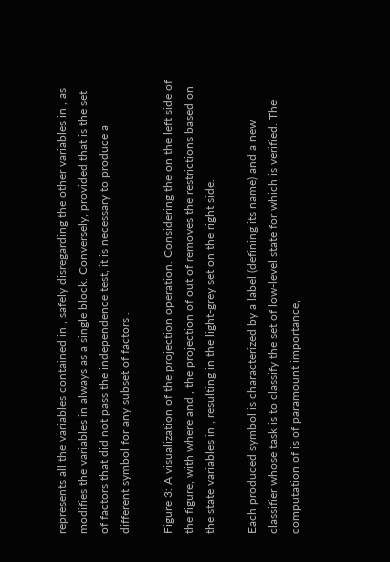represents all the variables contained in , safely disregarding the other variables in , as modifies the variables in always as a single block. Conversely, provided that is the set of factors that did not pass the independence test, it is necessary to produce a different symbol for any subset of factors .

Figure 3: A visualization of the projection operation. Considering the on the left side of the figure, with where and , the projection of out of removes the restrictions based on the state variables in , resulting in the light-grey set on the right side.

Each produced symbol is characterized by a label (defining its name) and a new classifier whose task is to classify the set of low-level state for which is verified. The computation of is of paramount importance,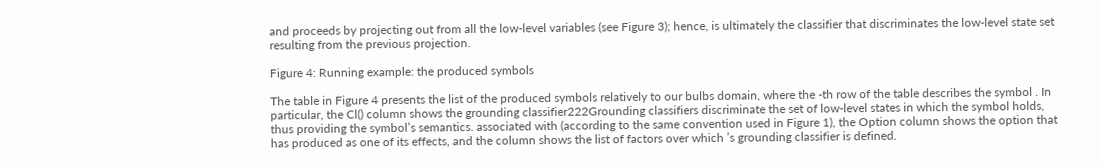and proceeds by projecting out from all the low-level variables (see Figure 3); hence, is ultimately the classifier that discriminates the low-level state set resulting from the previous projection.

Figure 4: Running example: the produced symbols

The table in Figure 4 presents the list of the produced symbols relatively to our bulbs domain, where the -th row of the table describes the symbol . In particular, the Cl() column shows the grounding classifier222Grounding classifiers discriminate the set of low-level states in which the symbol holds, thus providing the symbol’s semantics. associated with (according to the same convention used in Figure 1), the Option column shows the option that has produced as one of its effects, and the column shows the list of factors over which ’s grounding classifier is defined.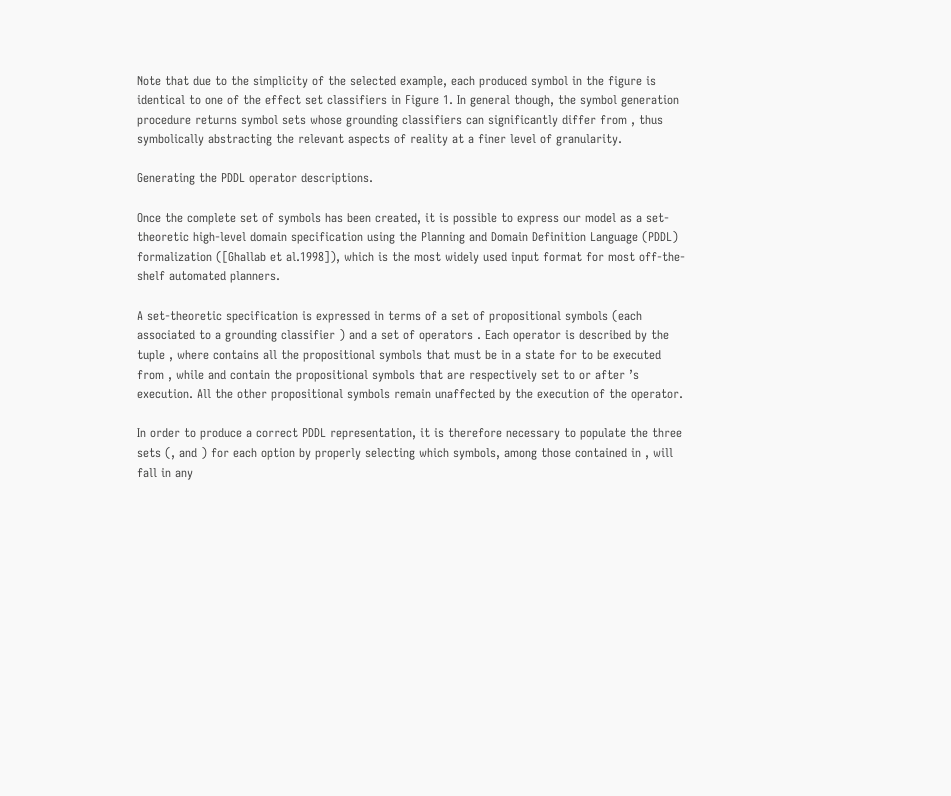Note that due to the simplicity of the selected example, each produced symbol in the figure is identical to one of the effect set classifiers in Figure 1. In general though, the symbol generation procedure returns symbol sets whose grounding classifiers can significantly differ from , thus symbolically abstracting the relevant aspects of reality at a finer level of granularity.

Generating the PDDL operator descriptions.

Once the complete set of symbols has been created, it is possible to express our model as a set-theoretic high-level domain specification using the Planning and Domain Definition Language (PDDL) formalization ([Ghallab et al.1998]), which is the most widely used input format for most off-the-shelf automated planners.

A set-theoretic specification is expressed in terms of a set of propositional symbols (each associated to a grounding classifier ) and a set of operators . Each operator is described by the tuple , where contains all the propositional symbols that must be in a state for to be executed from , while and contain the propositional symbols that are respectively set to or after ’s execution. All the other propositional symbols remain unaffected by the execution of the operator.

In order to produce a correct PDDL representation, it is therefore necessary to populate the three sets (, and ) for each option by properly selecting which symbols, among those contained in , will fall in any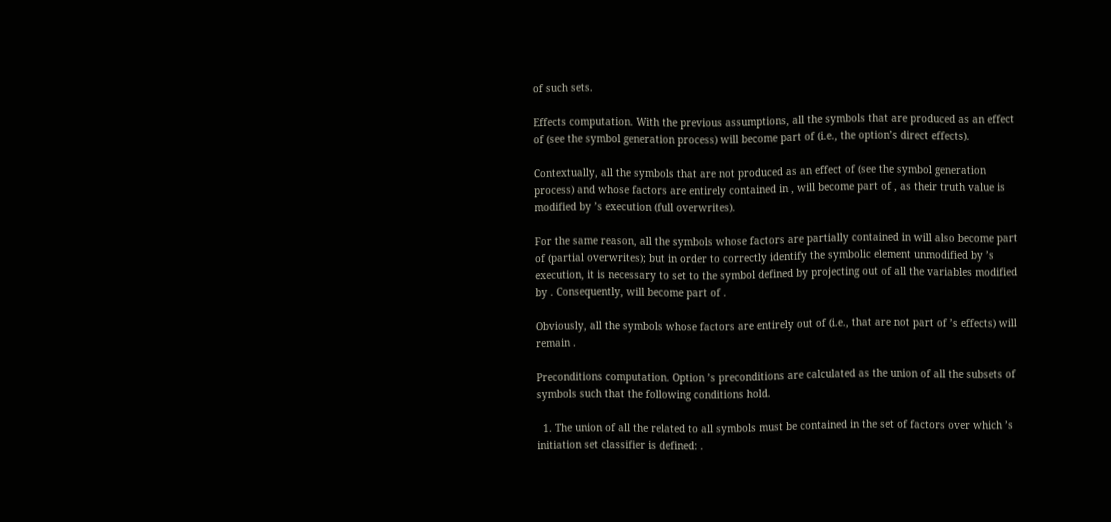of such sets.

Effects computation. With the previous assumptions, all the symbols that are produced as an effect of (see the symbol generation process) will become part of (i.e., the option’s direct effects).

Contextually, all the symbols that are not produced as an effect of (see the symbol generation process) and whose factors are entirely contained in , will become part of , as their truth value is modified by ’s execution (full overwrites).

For the same reason, all the symbols whose factors are partially contained in will also become part of (partial overwrites); but in order to correctly identify the symbolic element unmodified by ’s execution, it is necessary to set to the symbol defined by projecting out of all the variables modified by . Consequently, will become part of .

Obviously, all the symbols whose factors are entirely out of (i.e., that are not part of ’s effects) will remain .

Preconditions computation. Option ’s preconditions are calculated as the union of all the subsets of symbols such that the following conditions hold.

  1. The union of all the related to all symbols must be contained in the set of factors over which ’s initiation set classifier is defined: .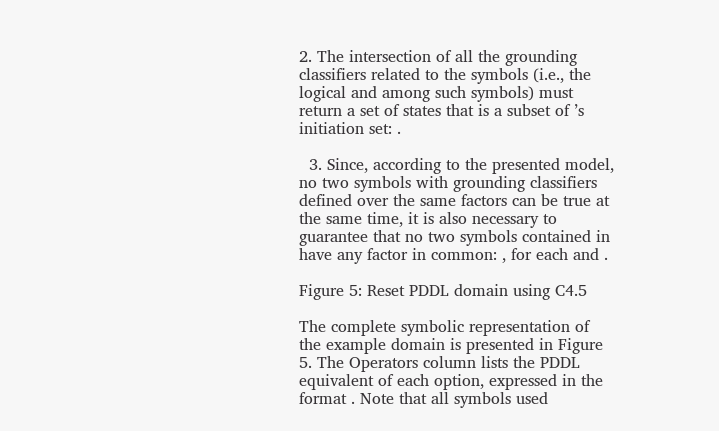2. The intersection of all the grounding classifiers related to the symbols (i.e., the logical and among such symbols) must return a set of states that is a subset of ’s initiation set: .

  3. Since, according to the presented model, no two symbols with grounding classifiers defined over the same factors can be true at the same time, it is also necessary to guarantee that no two symbols contained in have any factor in common: , for each and .

Figure 5: Reset PDDL domain using C4.5

The complete symbolic representation of the example domain is presented in Figure 5. The Operators column lists the PDDL equivalent of each option, expressed in the format . Note that all symbols used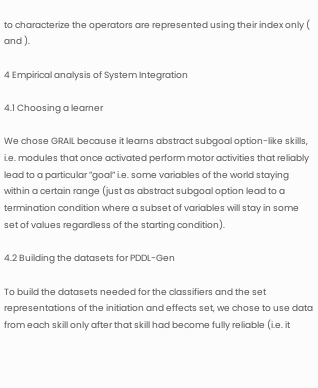to characterize the operators are represented using their index only ( and ).

4 Empirical analysis of System Integration

4.1 Choosing a learner

We chose GRAIL because it learns abstract subgoal option-like skills, i.e. modules that once activated perform motor activities that reliably lead to a particular ”goal” i.e. some variables of the world staying within a certain range (just as abstract subgoal option lead to a termination condition where a subset of variables will stay in some set of values regardless of the starting condition).

4.2 Building the datasets for PDDL-Gen

To build the datasets needed for the classifiers and the set representations of the initiation and effects set, we chose to use data from each skill only after that skill had become fully reliable (i.e. it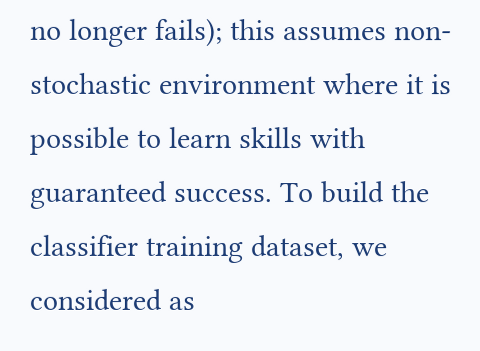no longer fails); this assumes non-stochastic environment where it is possible to learn skills with guaranteed success. To build the classifier training dataset, we considered as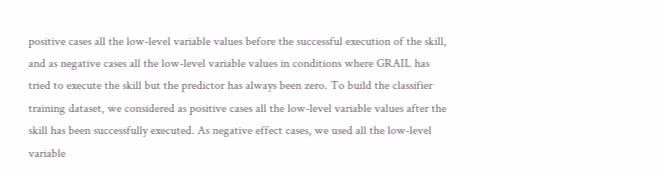positive cases all the low-level variable values before the successful execution of the skill, and as negative cases all the low-level variable values in conditions where GRAIL has tried to execute the skill but the predictor has always been zero. To build the classifier training dataset, we considered as positive cases all the low-level variable values after the skill has been successfully executed. As negative effect cases, we used all the low-level variable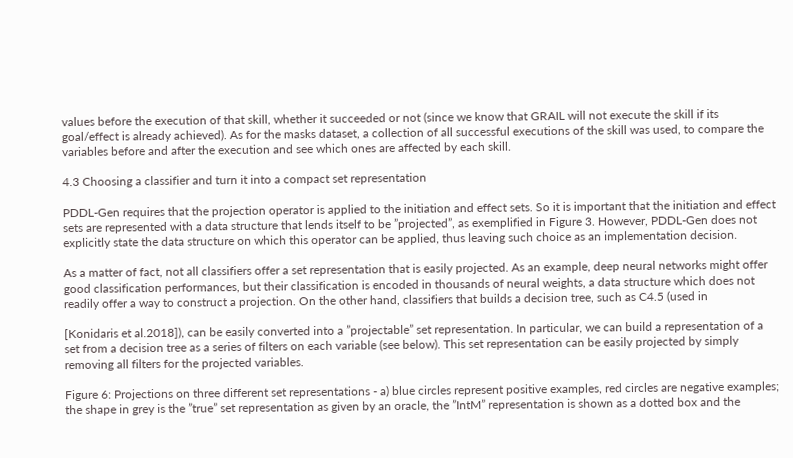values before the execution of that skill, whether it succeeded or not (since we know that GRAIL will not execute the skill if its goal/effect is already achieved). As for the masks dataset, a collection of all successful executions of the skill was used, to compare the variables before and after the execution and see which ones are affected by each skill.

4.3 Choosing a classifier and turn it into a compact set representation

PDDL-Gen requires that the projection operator is applied to the initiation and effect sets. So it is important that the initiation and effect sets are represented with a data structure that lends itself to be ”projected”, as exemplified in Figure 3. However, PDDL-Gen does not explicitly state the data structure on which this operator can be applied, thus leaving such choice as an implementation decision.

As a matter of fact, not all classifiers offer a set representation that is easily projected. As an example, deep neural networks might offer good classification performances, but their classification is encoded in thousands of neural weights, a data structure which does not readily offer a way to construct a projection. On the other hand, classifiers that builds a decision tree, such as C4.5 (used in

[Konidaris et al.2018]), can be easily converted into a ”projectable” set representation. In particular, we can build a representation of a set from a decision tree as a series of filters on each variable (see below). This set representation can be easily projected by simply removing all filters for the projected variables.

Figure 6: Projections on three different set representations - a) blue circles represent positive examples, red circles are negative examples; the shape in grey is the ”true” set representation as given by an oracle, the ”IntM” representation is shown as a dotted box and the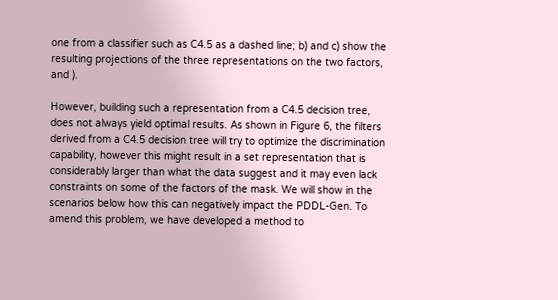one from a classifier such as C4.5 as a dashed line; b) and c) show the resulting projections of the three representations on the two factors, and ).

However, building such a representation from a C4.5 decision tree, does not always yield optimal results. As shown in Figure 6, the filters derived from a C4.5 decision tree will try to optimize the discrimination capability, however this might result in a set representation that is considerably larger than what the data suggest and it may even lack constraints on some of the factors of the mask. We will show in the scenarios below how this can negatively impact the PDDL-Gen. To amend this problem, we have developed a method to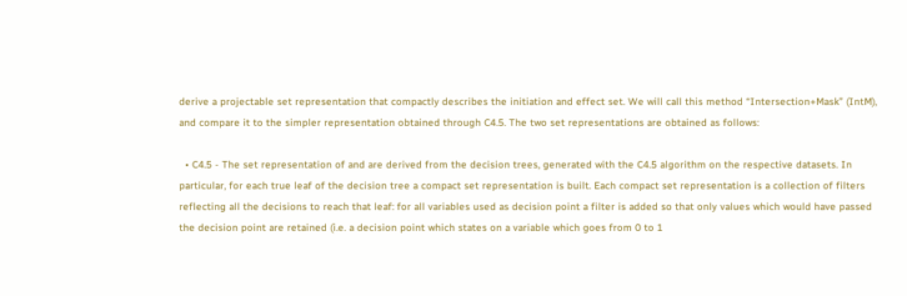derive a projectable set representation that compactly describes the initiation and effect set. We will call this method “Intersection+Mask” (IntM), and compare it to the simpler representation obtained through C4.5. The two set representations are obtained as follows:

  • C4.5 - The set representation of and are derived from the decision trees, generated with the C4.5 algorithm on the respective datasets. In particular, for each true leaf of the decision tree a compact set representation is built. Each compact set representation is a collection of filters reflecting all the decisions to reach that leaf: for all variables used as decision point a filter is added so that only values which would have passed the decision point are retained (i.e. a decision point which states on a variable which goes from 0 to 1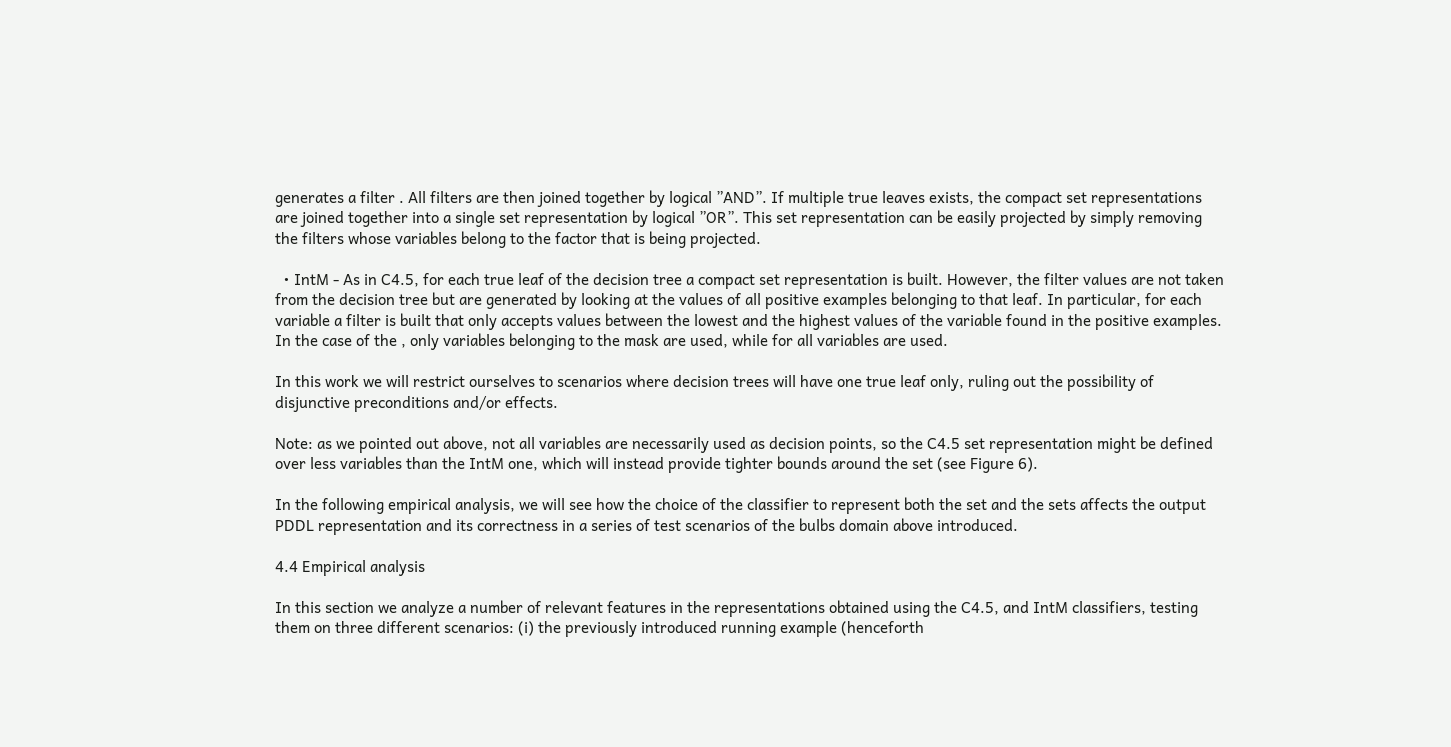generates a filter . All filters are then joined together by logical ”AND”. If multiple true leaves exists, the compact set representations are joined together into a single set representation by logical ”OR”. This set representation can be easily projected by simply removing the filters whose variables belong to the factor that is being projected.

  • IntM - As in C4.5, for each true leaf of the decision tree a compact set representation is built. However, the filter values are not taken from the decision tree but are generated by looking at the values of all positive examples belonging to that leaf. In particular, for each variable a filter is built that only accepts values between the lowest and the highest values of the variable found in the positive examples. In the case of the , only variables belonging to the mask are used, while for all variables are used.

In this work we will restrict ourselves to scenarios where decision trees will have one true leaf only, ruling out the possibility of disjunctive preconditions and/or effects.

Note: as we pointed out above, not all variables are necessarily used as decision points, so the C4.5 set representation might be defined over less variables than the IntM one, which will instead provide tighter bounds around the set (see Figure 6).

In the following empirical analysis, we will see how the choice of the classifier to represent both the set and the sets affects the output PDDL representation and its correctness in a series of test scenarios of the bulbs domain above introduced.

4.4 Empirical analysis

In this section we analyze a number of relevant features in the representations obtained using the C4.5, and IntM classifiers, testing them on three different scenarios: (i) the previously introduced running example (henceforth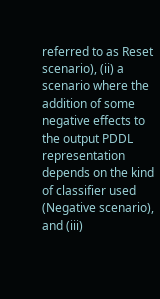referred to as Reset scenario), (ii) a scenario where the addition of some negative effects to the output PDDL representation depends on the kind of classifier used (Negative scenario), and (iii)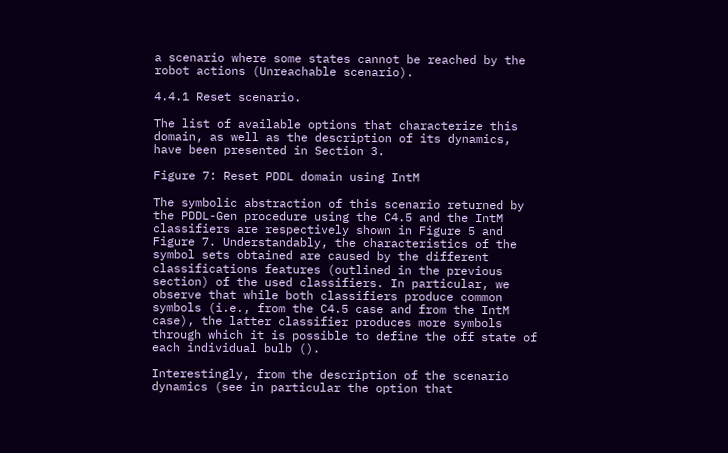a scenario where some states cannot be reached by the robot actions (Unreachable scenario).

4.4.1 Reset scenario.

The list of available options that characterize this domain, as well as the description of its dynamics, have been presented in Section 3.

Figure 7: Reset PDDL domain using IntM

The symbolic abstraction of this scenario returned by the PDDL-Gen procedure using the C4.5 and the IntM classifiers are respectively shown in Figure 5 and Figure 7. Understandably, the characteristics of the symbol sets obtained are caused by the different classifications features (outlined in the previous section) of the used classifiers. In particular, we observe that while both classifiers produce common symbols (i.e., from the C4.5 case and from the IntM case), the latter classifier produces more symbols through which it is possible to define the off state of each individual bulb ().

Interestingly, from the description of the scenario dynamics (see in particular the option that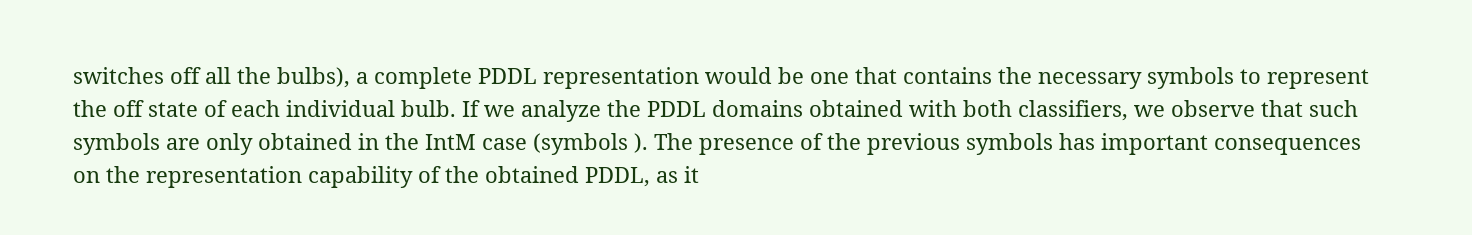switches off all the bulbs), a complete PDDL representation would be one that contains the necessary symbols to represent the off state of each individual bulb. If we analyze the PDDL domains obtained with both classifiers, we observe that such symbols are only obtained in the IntM case (symbols ). The presence of the previous symbols has important consequences on the representation capability of the obtained PDDL, as it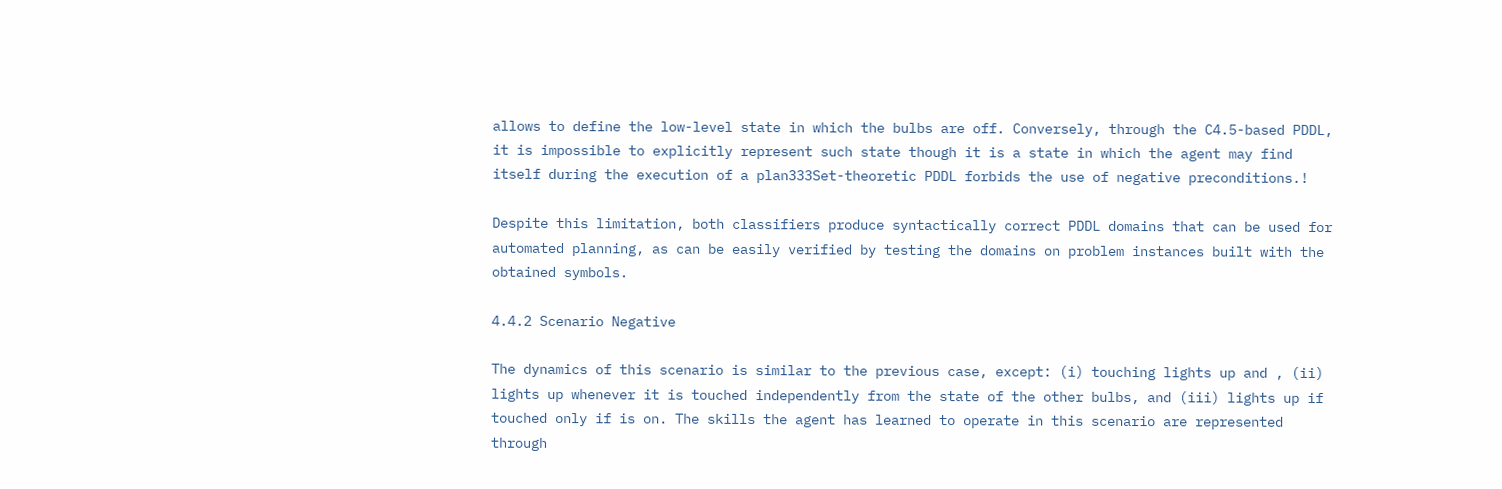allows to define the low-level state in which the bulbs are off. Conversely, through the C4.5-based PDDL, it is impossible to explicitly represent such state though it is a state in which the agent may find itself during the execution of a plan333Set-theoretic PDDL forbids the use of negative preconditions.!

Despite this limitation, both classifiers produce syntactically correct PDDL domains that can be used for automated planning, as can be easily verified by testing the domains on problem instances built with the obtained symbols.

4.4.2 Scenario Negative

The dynamics of this scenario is similar to the previous case, except: (i) touching lights up and , (ii) lights up whenever it is touched independently from the state of the other bulbs, and (iii) lights up if touched only if is on. The skills the agent has learned to operate in this scenario are represented through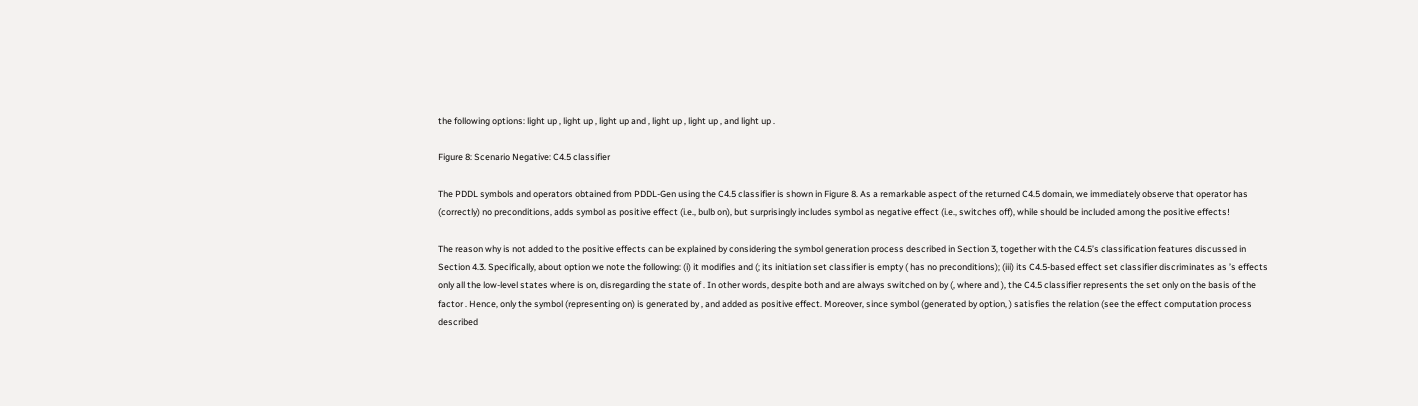the following options: light up , light up , light up and , light up , light up , and light up .

Figure 8: Scenario Negative: C4.5 classifier

The PDDL symbols and operators obtained from PDDL-Gen using the C4.5 classifier is shown in Figure 8. As a remarkable aspect of the returned C4.5 domain, we immediately observe that operator has (correctly) no preconditions, adds symbol as positive effect (i.e., bulb on), but surprisingly includes symbol as negative effect (i.e., switches off), while should be included among the positive effects!

The reason why is not added to the positive effects can be explained by considering the symbol generation process described in Section 3, together with the C4.5’s classification features discussed in Section 4.3. Specifically, about option we note the following: (i) it modifies and (; its initiation set classifier is empty ( has no preconditions); (iii) its C4.5-based effect set classifier discriminates as ’s effects only all the low-level states where is on, disregarding the state of . In other words, despite both and are always switched on by (, where and ), the C4.5 classifier represents the set only on the basis of the factor . Hence, only the symbol (representing on) is generated by , and added as positive effect. Moreover, since symbol (generated by option, ) satisfies the relation (see the effect computation process described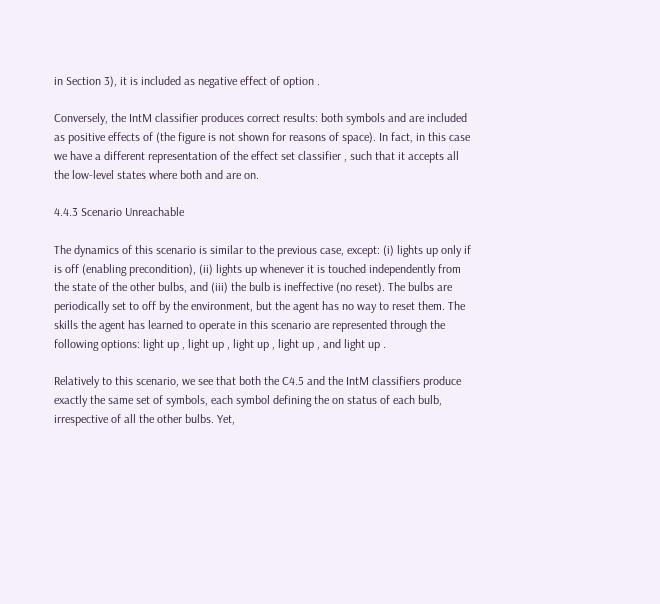in Section 3), it is included as negative effect of option .

Conversely, the IntM classifier produces correct results: both symbols and are included as positive effects of (the figure is not shown for reasons of space). In fact, in this case we have a different representation of the effect set classifier , such that it accepts all the low-level states where both and are on.

4.4.3 Scenario Unreachable

The dynamics of this scenario is similar to the previous case, except: (i) lights up only if is off (enabling precondition), (ii) lights up whenever it is touched independently from the state of the other bulbs, and (iii) the bulb is ineffective (no reset). The bulbs are periodically set to off by the environment, but the agent has no way to reset them. The skills the agent has learned to operate in this scenario are represented through the following options: light up , light up , light up , light up , and light up .

Relatively to this scenario, we see that both the C4.5 and the IntM classifiers produce exactly the same set of symbols, each symbol defining the on status of each bulb, irrespective of all the other bulbs. Yet,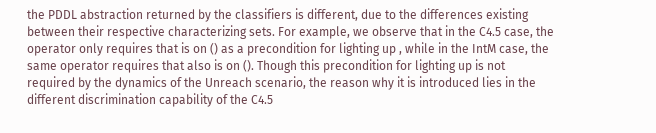the PDDL abstraction returned by the classifiers is different, due to the differences existing between their respective characterizing sets. For example, we observe that in the C4.5 case, the operator only requires that is on () as a precondition for lighting up , while in the IntM case, the same operator requires that also is on (). Though this precondition for lighting up is not required by the dynamics of the Unreach scenario, the reason why it is introduced lies in the different discrimination capability of the C4.5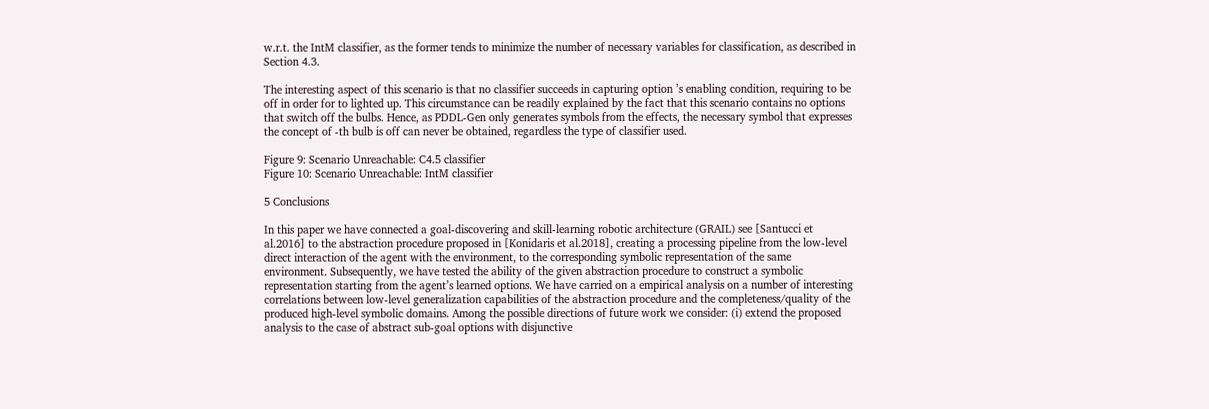w.r.t. the IntM classifier, as the former tends to minimize the number of necessary variables for classification, as described in Section 4.3.

The interesting aspect of this scenario is that no classifier succeeds in capturing option ’s enabling condition, requiring to be off in order for to lighted up. This circumstance can be readily explained by the fact that this scenario contains no options that switch off the bulbs. Hence, as PDDL-Gen only generates symbols from the effects, the necessary symbol that expresses the concept of -th bulb is off can never be obtained, regardless the type of classifier used.

Figure 9: Scenario Unreachable: C4.5 classifier
Figure 10: Scenario Unreachable: IntM classifier

5 Conclusions

In this paper we have connected a goal-discovering and skill-learning robotic architecture (GRAIL) see [Santucci et al.2016] to the abstraction procedure proposed in [Konidaris et al.2018], creating a processing pipeline from the low-level direct interaction of the agent with the environment, to the corresponding symbolic representation of the same environment. Subsequently, we have tested the ability of the given abstraction procedure to construct a symbolic representation starting from the agent’s learned options. We have carried on a empirical analysis on a number of interesting correlations between low-level generalization capabilities of the abstraction procedure and the completeness/quality of the produced high-level symbolic domains. Among the possible directions of future work we consider: (i) extend the proposed analysis to the case of abstract sub-goal options with disjunctive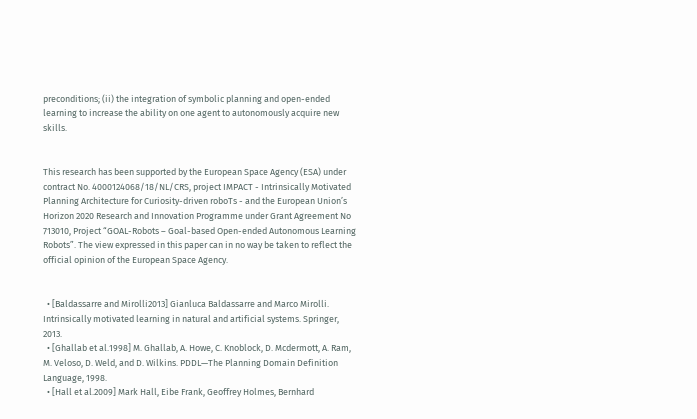preconditions; (ii) the integration of symbolic planning and open-ended learning to increase the ability on one agent to autonomously acquire new skills.


This research has been supported by the European Space Agency (ESA) under contract No. 4000124068/18/NL/CRS, project IMPACT - Intrinsically Motivated Planning Architecture for Curiosity-driven roboTs - and the European Union’s Horizon 2020 Research and Innovation Programme under Grant Agreement No 713010, Project “GOAL-Robots – Goal-based Open-ended Autonomous Learning Robots”. The view expressed in this paper can in no way be taken to reflect the official opinion of the European Space Agency.


  • [Baldassarre and Mirolli2013] Gianluca Baldassarre and Marco Mirolli. Intrinsically motivated learning in natural and artificial systems. Springer, 2013.
  • [Ghallab et al.1998] M. Ghallab, A. Howe, C. Knoblock, D. Mcdermott, A. Ram, M. Veloso, D. Weld, and D. Wilkins. PDDL—The Planning Domain Definition Language, 1998.
  • [Hall et al.2009] Mark Hall, Eibe Frank, Geoffrey Holmes, Bernhard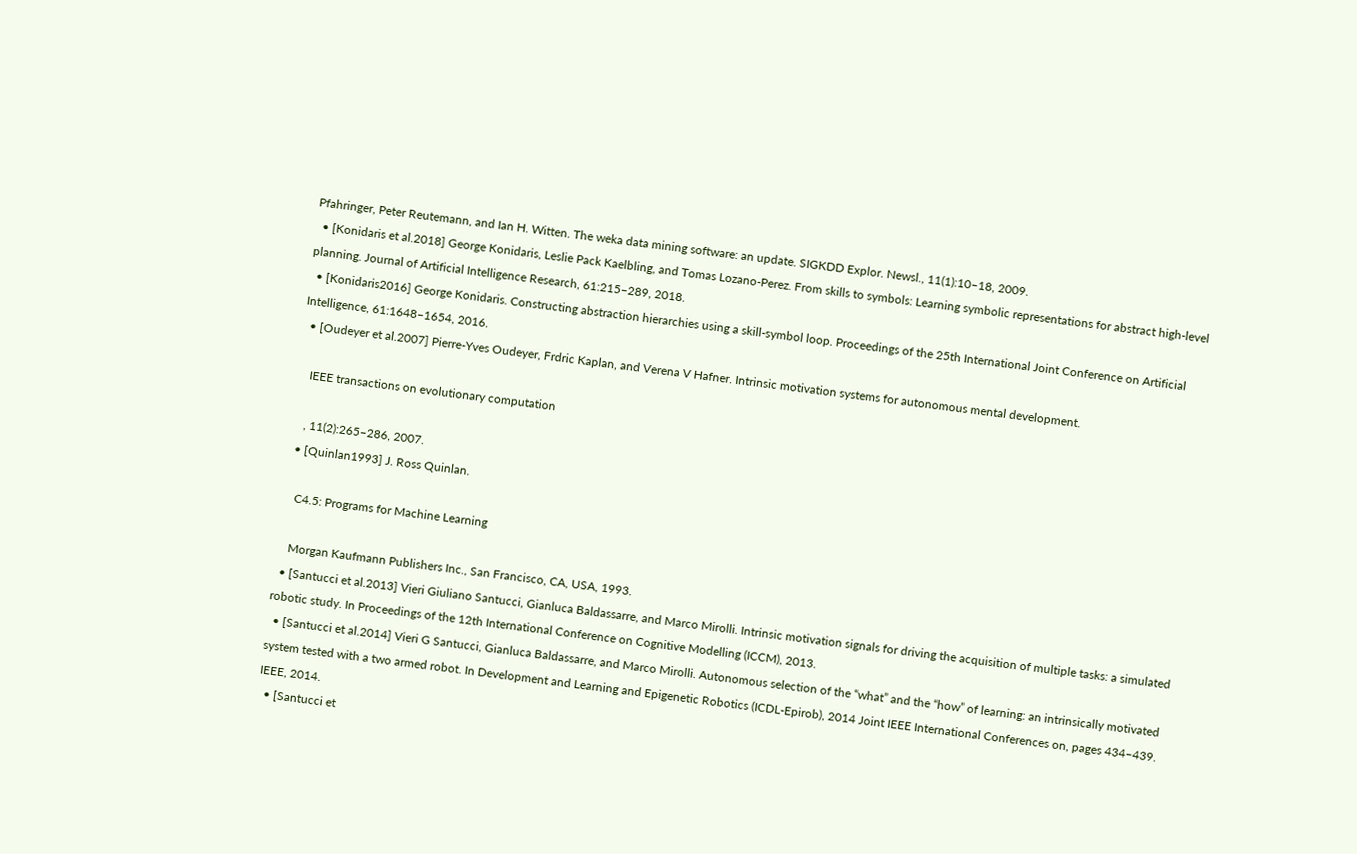Pfahringer, Peter Reutemann, and Ian H. Witten. The weka data mining software: an update. SIGKDD Explor. Newsl., 11(1):10–18, 2009.
  • [Konidaris et al.2018] George Konidaris, Leslie Pack Kaelbling, and Tomas Lozano-Perez. From skills to symbols: Learning symbolic representations for abstract high-level planning. Journal of Artificial Intelligence Research, 61:215–289, 2018.
  • [Konidaris2016] George Konidaris. Constructing abstraction hierarchies using a skill-symbol loop. Proceedings of the 25th International Joint Conference on Artificial Intelligence, 61:1648–1654, 2016.
  • [Oudeyer et al.2007] Pierre-Yves Oudeyer, Frdric Kaplan, and Verena V Hafner. Intrinsic motivation systems for autonomous mental development.

    IEEE transactions on evolutionary computation

    , 11(2):265–286, 2007.
  • [Quinlan1993] J. Ross Quinlan.

    C4.5: Programs for Machine Learning

    Morgan Kaufmann Publishers Inc., San Francisco, CA, USA, 1993.
  • [Santucci et al.2013] Vieri Giuliano Santucci, Gianluca Baldassarre, and Marco Mirolli. Intrinsic motivation signals for driving the acquisition of multiple tasks: a simulated robotic study. In Proceedings of the 12th International Conference on Cognitive Modelling (ICCM), 2013.
  • [Santucci et al.2014] Vieri G Santucci, Gianluca Baldassarre, and Marco Mirolli. Autonomous selection of the “what” and the “how” of learning: an intrinsically motivated system tested with a two armed robot. In Development and Learning and Epigenetic Robotics (ICDL-Epirob), 2014 Joint IEEE International Conferences on, pages 434–439. IEEE, 2014.
  • [Santucci et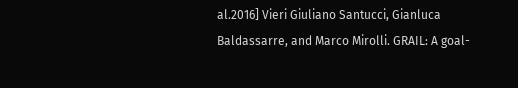al.2016] Vieri Giuliano Santucci, Gianluca Baldassarre, and Marco Mirolli. GRAIL: A goal-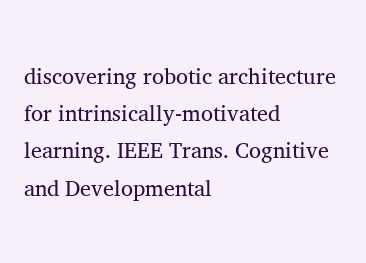discovering robotic architecture for intrinsically-motivated learning. IEEE Trans. Cognitive and Developmental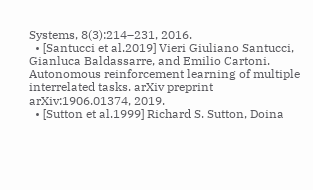Systems, 8(3):214–231, 2016.
  • [Santucci et al.2019] Vieri Giuliano Santucci, Gianluca Baldassarre, and Emilio Cartoni. Autonomous reinforcement learning of multiple interrelated tasks. arXiv preprint arXiv:1906.01374, 2019.
  • [Sutton et al.1999] Richard S. Sutton, Doina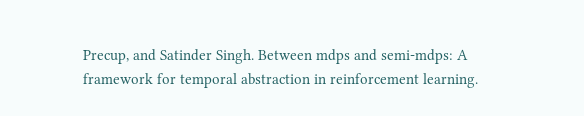Precup, and Satinder Singh. Between mdps and semi-mdps: A framework for temporal abstraction in reinforcement learning.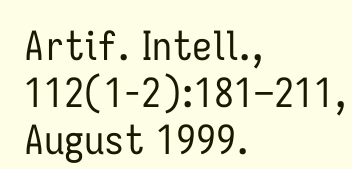Artif. Intell., 112(1-2):181–211, August 1999.